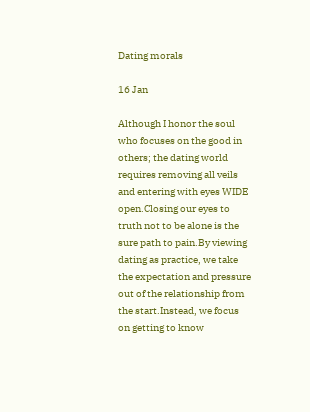Dating morals

16 Jan

Although I honor the soul who focuses on the good in others; the dating world requires removing all veils and entering with eyes WIDE open.Closing our eyes to truth not to be alone is the sure path to pain.By viewing dating as practice, we take the expectation and pressure out of the relationship from the start.Instead, we focus on getting to know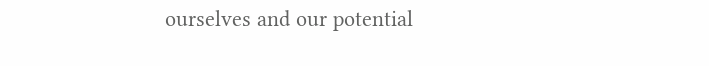ourselves and our potential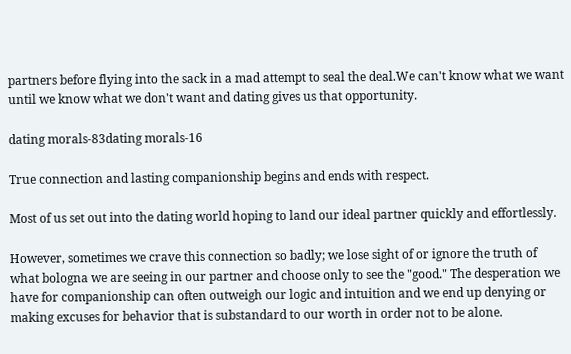partners before flying into the sack in a mad attempt to seal the deal.We can't know what we want until we know what we don't want and dating gives us that opportunity.

dating morals-83dating morals-16

True connection and lasting companionship begins and ends with respect.

Most of us set out into the dating world hoping to land our ideal partner quickly and effortlessly.

However, sometimes we crave this connection so badly; we lose sight of or ignore the truth of what bologna we are seeing in our partner and choose only to see the "good." The desperation we have for companionship can often outweigh our logic and intuition and we end up denying or making excuses for behavior that is substandard to our worth in order not to be alone.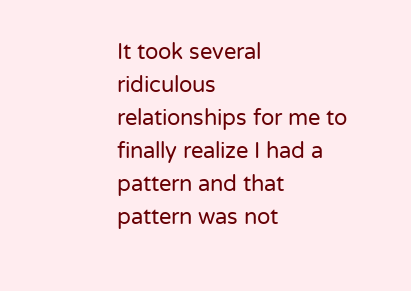It took several ridiculous relationships for me to finally realize I had a pattern and that pattern was not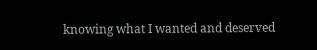knowing what I wanted and deserved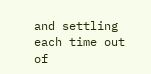and settling each time out of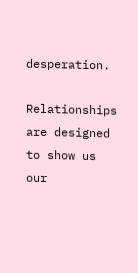desperation.

Relationships are designed to show us our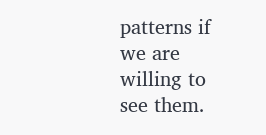patterns if we are willing to see them.